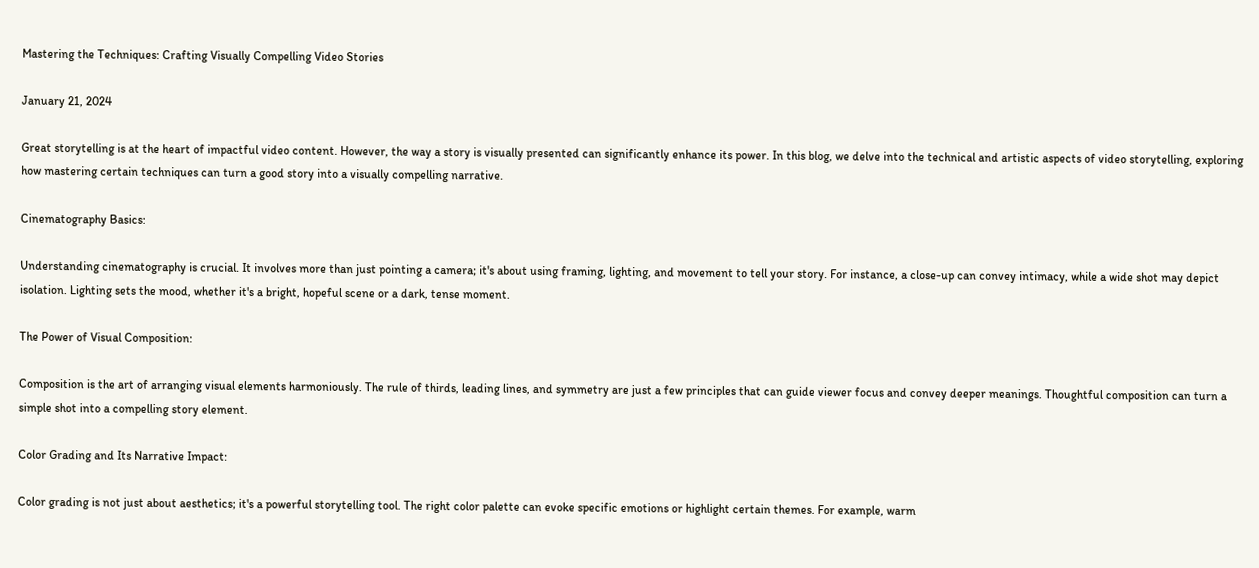Mastering the Techniques: Crafting Visually Compelling Video Stories

January 21, 2024

Great storytelling is at the heart of impactful video content. However, the way a story is visually presented can significantly enhance its power. In this blog, we delve into the technical and artistic aspects of video storytelling, exploring how mastering certain techniques can turn a good story into a visually compelling narrative.

Cinematography Basics:

Understanding cinematography is crucial. It involves more than just pointing a camera; it's about using framing, lighting, and movement to tell your story. For instance, a close-up can convey intimacy, while a wide shot may depict isolation. Lighting sets the mood, whether it's a bright, hopeful scene or a dark, tense moment.

The Power of Visual Composition:

Composition is the art of arranging visual elements harmoniously. The rule of thirds, leading lines, and symmetry are just a few principles that can guide viewer focus and convey deeper meanings. Thoughtful composition can turn a simple shot into a compelling story element.

Color Grading and Its Narrative Impact:

Color grading is not just about aesthetics; it's a powerful storytelling tool. The right color palette can evoke specific emotions or highlight certain themes. For example, warm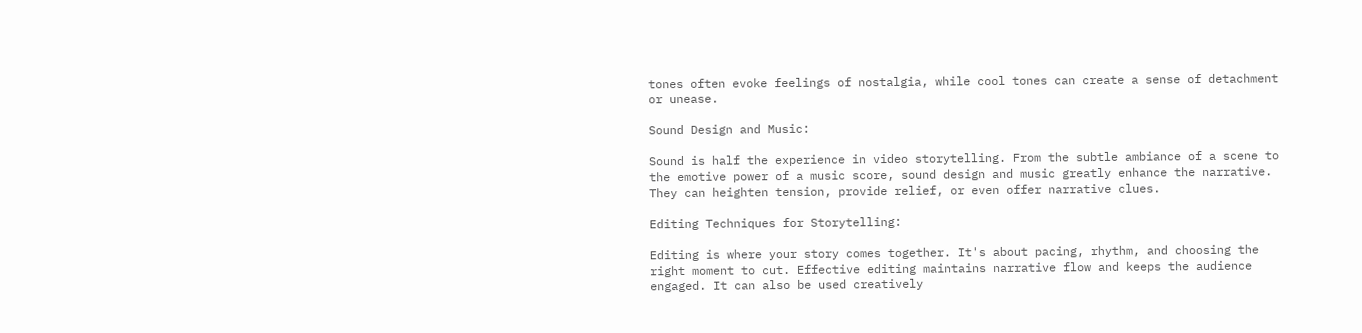tones often evoke feelings of nostalgia, while cool tones can create a sense of detachment or unease.

Sound Design and Music:

Sound is half the experience in video storytelling. From the subtle ambiance of a scene to the emotive power of a music score, sound design and music greatly enhance the narrative. They can heighten tension, provide relief, or even offer narrative clues.

Editing Techniques for Storytelling:

Editing is where your story comes together. It's about pacing, rhythm, and choosing the right moment to cut. Effective editing maintains narrative flow and keeps the audience engaged. It can also be used creatively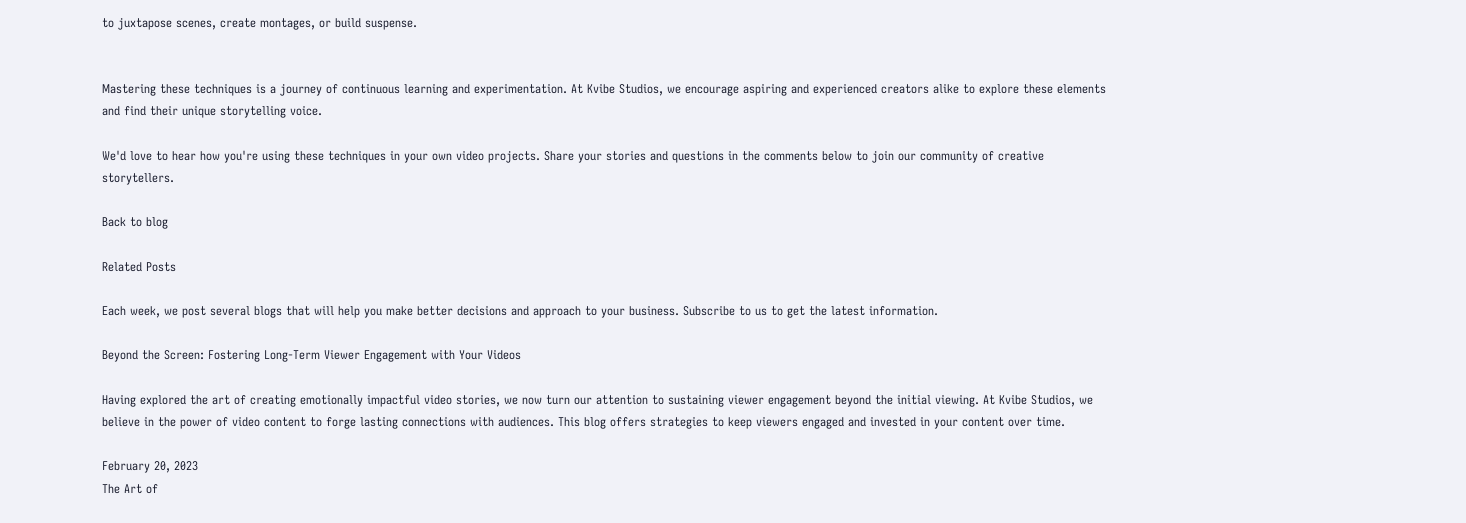to juxtapose scenes, create montages, or build suspense.


Mastering these techniques is a journey of continuous learning and experimentation. At Kvibe Studios, we encourage aspiring and experienced creators alike to explore these elements and find their unique storytelling voice.

We'd love to hear how you're using these techniques in your own video projects. Share your stories and questions in the comments below to join our community of creative storytellers.

Back to blog

Related Posts

Each week, we post several blogs that will help you make better decisions and approach to your business. Subscribe to us to get the latest information.

Beyond the Screen: Fostering Long-Term Viewer Engagement with Your Videos

Having explored the art of creating emotionally impactful video stories, we now turn our attention to sustaining viewer engagement beyond the initial viewing. At Kvibe Studios, we believe in the power of video content to forge lasting connections with audiences. This blog offers strategies to keep viewers engaged and invested in your content over time.

February 20, 2023
The Art of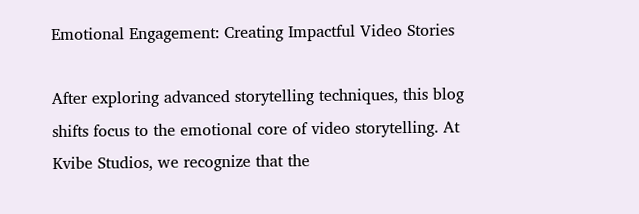Emotional Engagement: Creating Impactful Video Stories

After exploring advanced storytelling techniques, this blog shifts focus to the emotional core of video storytelling. At Kvibe Studios, we recognize that the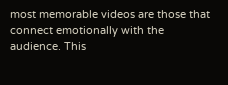most memorable videos are those that connect emotionally with the audience. This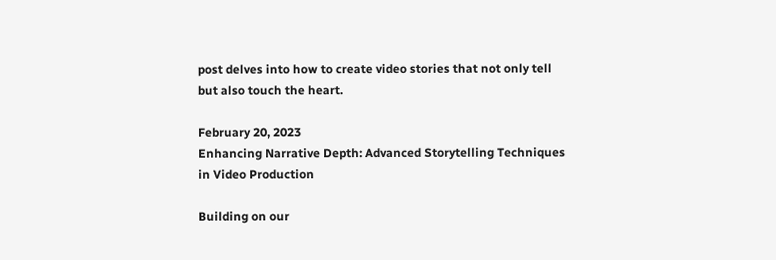post delves into how to create video stories that not only tell but also touch the heart.

February 20, 2023
Enhancing Narrative Depth: Advanced Storytelling Techniques in Video Production

Building on our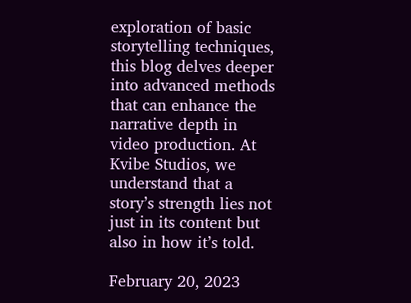exploration of basic storytelling techniques, this blog delves deeper into advanced methods that can enhance the narrative depth in video production. At Kvibe Studios, we understand that a story’s strength lies not just in its content but also in how it’s told.

February 20, 2023